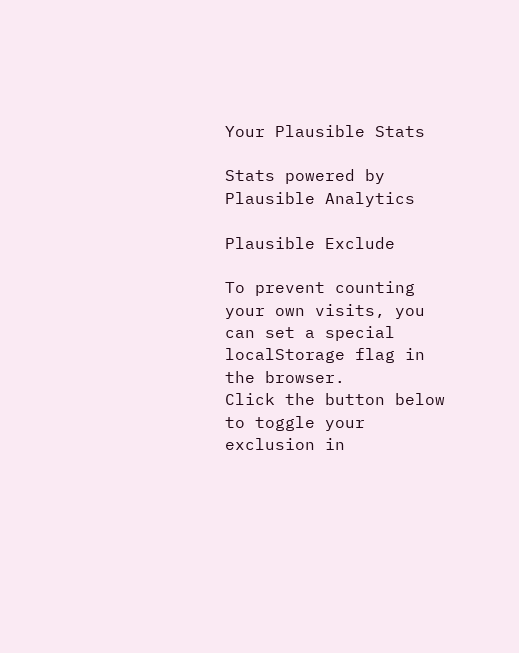Your Plausible Stats

Stats powered by Plausible Analytics

Plausible Exclude

To prevent counting your own visits, you can set a special localStorage flag in the browser.
Click the button below to toggle your exclusion in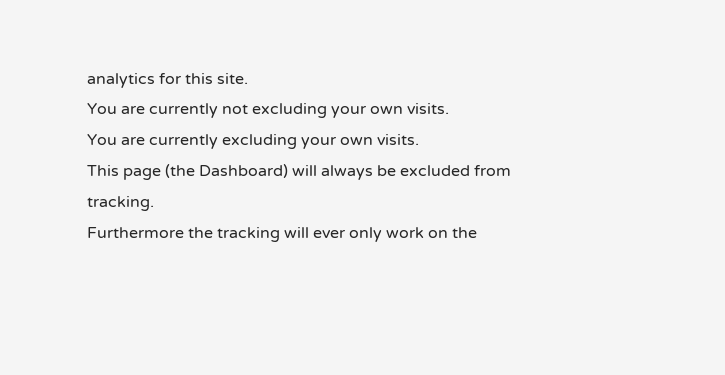analytics for this site.
You are currently not excluding your own visits.
You are currently excluding your own visits.
This page (the Dashboard) will always be excluded from tracking.
Furthermore the tracking will ever only work on the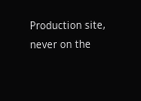Production site, never on the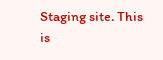Staging site. This is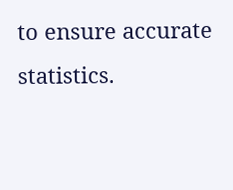to ensure accurate statistics.